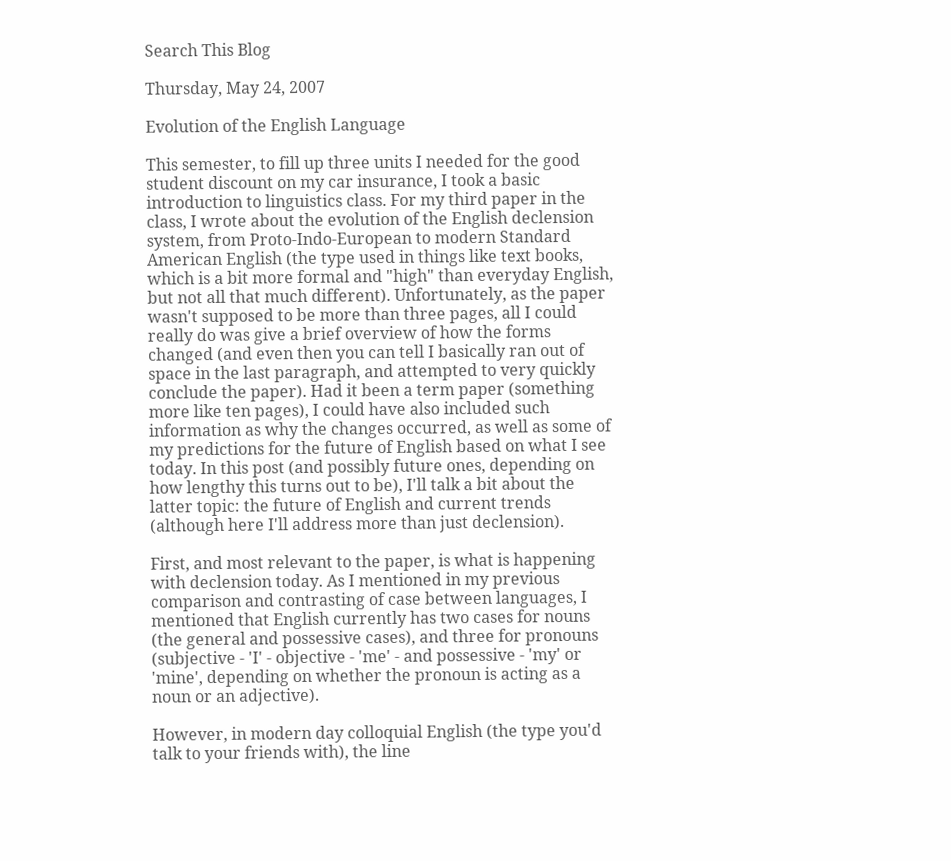Search This Blog

Thursday, May 24, 2007

Evolution of the English Language

This semester, to fill up three units I needed for the good student discount on my car insurance, I took a basic introduction to linguistics class. For my third paper in the class, I wrote about the evolution of the English declension system, from Proto-Indo-European to modern Standard American English (the type used in things like text books, which is a bit more formal and "high" than everyday English, but not all that much different). Unfortunately, as the paper wasn't supposed to be more than three pages, all I could really do was give a brief overview of how the forms changed (and even then you can tell I basically ran out of space in the last paragraph, and attempted to very quickly conclude the paper). Had it been a term paper (something more like ten pages), I could have also included such information as why the changes occurred, as well as some of my predictions for the future of English based on what I see today. In this post (and possibly future ones, depending on how lengthy this turns out to be), I'll talk a bit about the latter topic: the future of English and current trends (although here I'll address more than just declension).

First, and most relevant to the paper, is what is happening with declension today. As I mentioned in my previous comparison and contrasting of case between languages, I mentioned that English currently has two cases for nouns (the general and possessive cases), and three for pronouns (subjective - 'I' - objective - 'me' - and possessive - 'my' or 'mine', depending on whether the pronoun is acting as a noun or an adjective).

However, in modern day colloquial English (the type you'd talk to your friends with), the line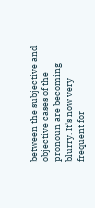between the subjective and objective cases of the pronoun are becoming blurry. It's now very frequent for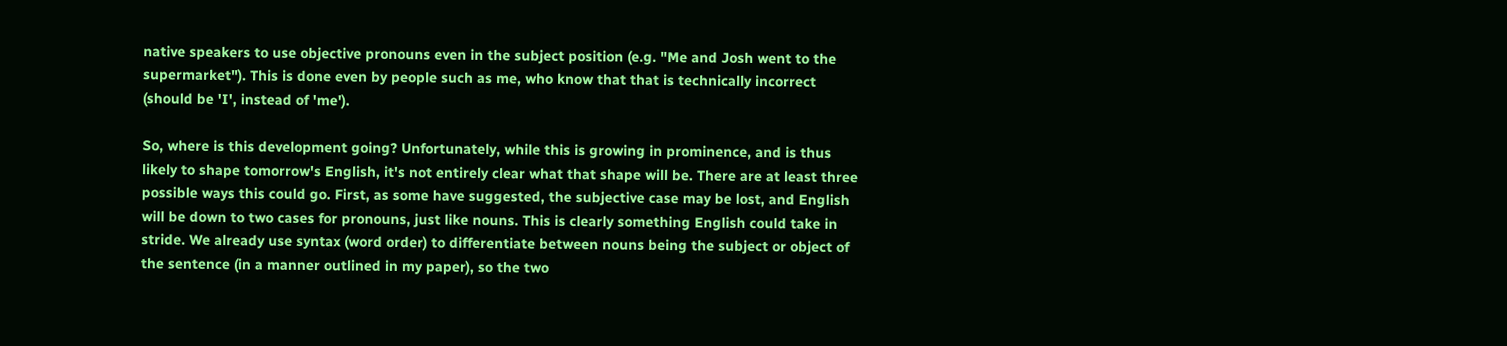native speakers to use objective pronouns even in the subject position (e.g. "Me and Josh went to the supermarket"). This is done even by people such as me, who know that that is technically incorrect (should be 'I', instead of 'me').

So, where is this development going? Unfortunately, while this is growing in prominence, and is thus likely to shape tomorrow's English, it's not entirely clear what that shape will be. There are at least three possible ways this could go. First, as some have suggested, the subjective case may be lost, and English will be down to two cases for pronouns, just like nouns. This is clearly something English could take in stride. We already use syntax (word order) to differentiate between nouns being the subject or object of the sentence (in a manner outlined in my paper), so the two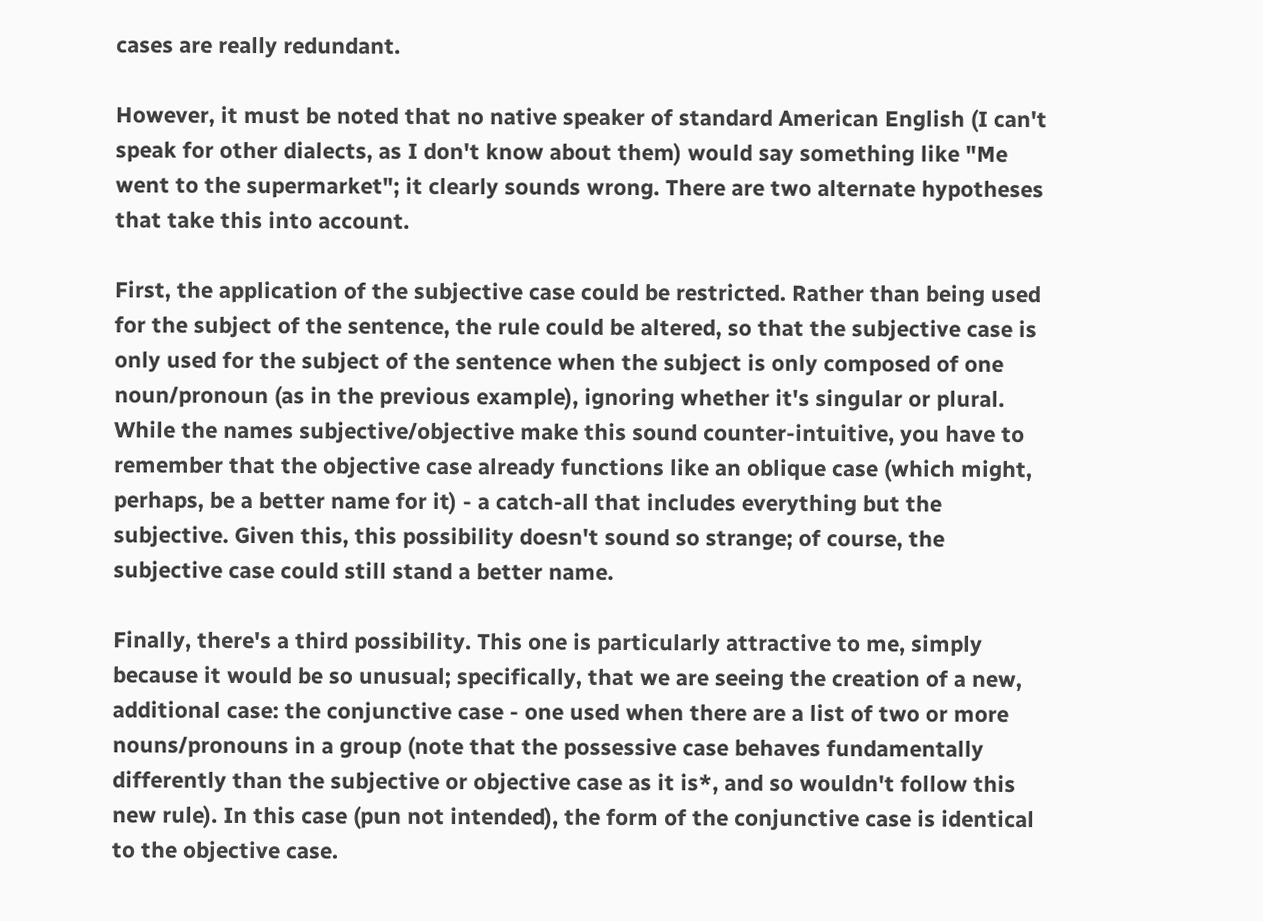cases are really redundant.

However, it must be noted that no native speaker of standard American English (I can't speak for other dialects, as I don't know about them) would say something like "Me went to the supermarket"; it clearly sounds wrong. There are two alternate hypotheses that take this into account.

First, the application of the subjective case could be restricted. Rather than being used for the subject of the sentence, the rule could be altered, so that the subjective case is only used for the subject of the sentence when the subject is only composed of one noun/pronoun (as in the previous example), ignoring whether it's singular or plural. While the names subjective/objective make this sound counter-intuitive, you have to remember that the objective case already functions like an oblique case (which might, perhaps, be a better name for it) - a catch-all that includes everything but the subjective. Given this, this possibility doesn't sound so strange; of course, the subjective case could still stand a better name.

Finally, there's a third possibility. This one is particularly attractive to me, simply because it would be so unusual; specifically, that we are seeing the creation of a new, additional case: the conjunctive case - one used when there are a list of two or more nouns/pronouns in a group (note that the possessive case behaves fundamentally differently than the subjective or objective case as it is*, and so wouldn't follow this new rule). In this case (pun not intended), the form of the conjunctive case is identical to the objective case.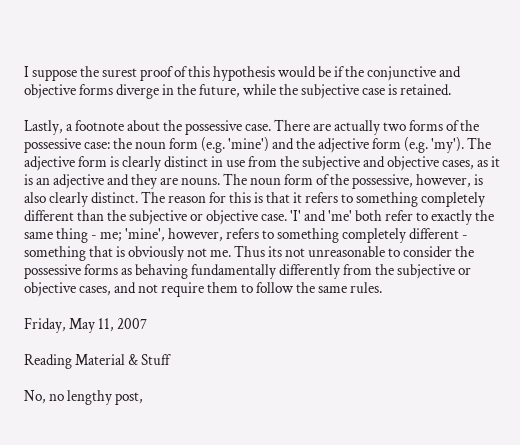I suppose the surest proof of this hypothesis would be if the conjunctive and objective forms diverge in the future, while the subjective case is retained.

Lastly, a footnote about the possessive case. There are actually two forms of the possessive case: the noun form (e.g. 'mine') and the adjective form (e.g. 'my'). The adjective form is clearly distinct in use from the subjective and objective cases, as it is an adjective and they are nouns. The noun form of the possessive, however, is also clearly distinct. The reason for this is that it refers to something completely different than the subjective or objective case. 'I' and 'me' both refer to exactly the same thing - me; 'mine', however, refers to something completely different - something that is obviously not me. Thus its not unreasonable to consider the possessive forms as behaving fundamentally differently from the subjective or objective cases, and not require them to follow the same rules.

Friday, May 11, 2007

Reading Material & Stuff

No, no lengthy post,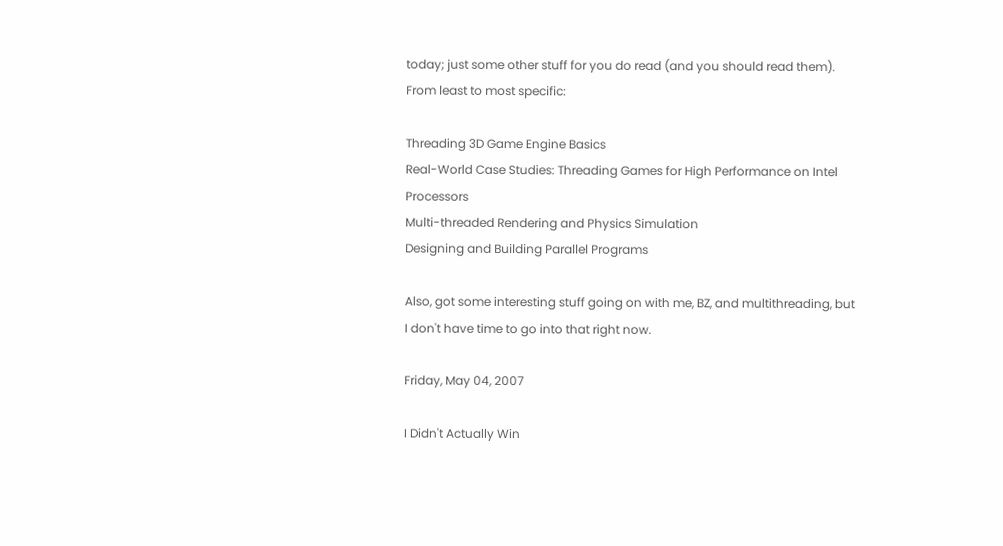today; just some other stuff for you do read (and you should read them). From least to most specific:

Threading 3D Game Engine Basics
Real-World Case Studies: Threading Games for High Performance on Intel Processors
Multi-threaded Rendering and Physics Simulation
Designing and Building Parallel Programs

Also, got some interesting stuff going on with me, BZ, and multithreading, but I don't have time to go into that right now.

Friday, May 04, 2007

I Didn't Actually Win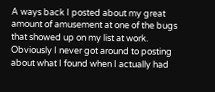A ways back I posted about my great amount of amusement at one of the bugs that showed up on my list at work. Obviously I never got around to posting about what I found when I actually had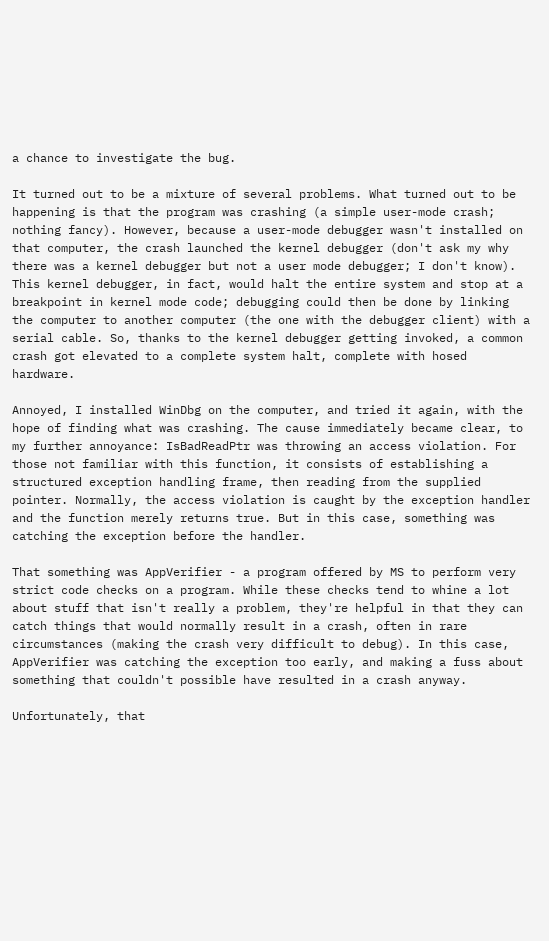a chance to investigate the bug.

It turned out to be a mixture of several problems. What turned out to be happening is that the program was crashing (a simple user-mode crash; nothing fancy). However, because a user-mode debugger wasn't installed on that computer, the crash launched the kernel debugger (don't ask my why there was a kernel debugger but not a user mode debugger; I don't know). This kernel debugger, in fact, would halt the entire system and stop at a breakpoint in kernel mode code; debugging could then be done by linking the computer to another computer (the one with the debugger client) with a serial cable. So, thanks to the kernel debugger getting invoked, a common crash got elevated to a complete system halt, complete with hosed hardware.

Annoyed, I installed WinDbg on the computer, and tried it again, with the hope of finding what was crashing. The cause immediately became clear, to my further annoyance: IsBadReadPtr was throwing an access violation. For those not familiar with this function, it consists of establishing a structured exception handling frame, then reading from the supplied pointer. Normally, the access violation is caught by the exception handler and the function merely returns true. But in this case, something was catching the exception before the handler.

That something was AppVerifier - a program offered by MS to perform very strict code checks on a program. While these checks tend to whine a lot about stuff that isn't really a problem, they're helpful in that they can catch things that would normally result in a crash, often in rare circumstances (making the crash very difficult to debug). In this case, AppVerifier was catching the exception too early, and making a fuss about something that couldn't possible have resulted in a crash anyway.

Unfortunately, that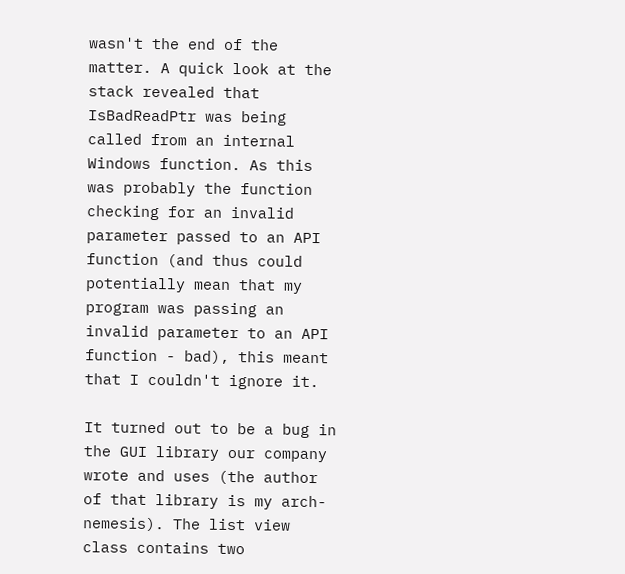wasn't the end of the matter. A quick look at the stack revealed that IsBadReadPtr was being called from an internal Windows function. As this was probably the function checking for an invalid parameter passed to an API function (and thus could potentially mean that my program was passing an invalid parameter to an API function - bad), this meant that I couldn't ignore it.

It turned out to be a bug in the GUI library our company wrote and uses (the author of that library is my arch-nemesis). The list view class contains two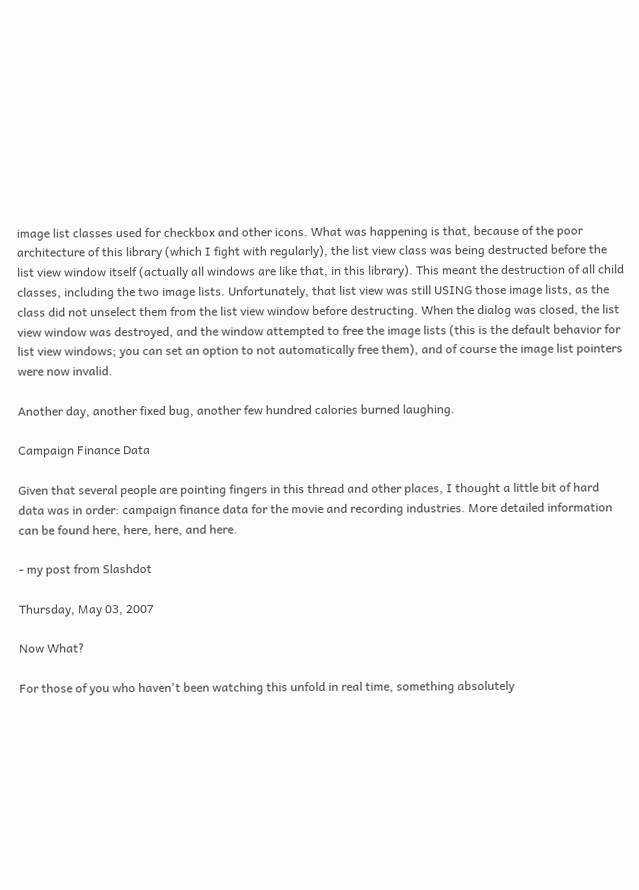image list classes used for checkbox and other icons. What was happening is that, because of the poor architecture of this library (which I fight with regularly), the list view class was being destructed before the list view window itself (actually all windows are like that, in this library). This meant the destruction of all child classes, including the two image lists. Unfortunately, that list view was still USING those image lists, as the class did not unselect them from the list view window before destructing. When the dialog was closed, the list view window was destroyed, and the window attempted to free the image lists (this is the default behavior for list view windows; you can set an option to not automatically free them), and of course the image list pointers were now invalid.

Another day, another fixed bug, another few hundred calories burned laughing.

Campaign Finance Data

Given that several people are pointing fingers in this thread and other places, I thought a little bit of hard data was in order: campaign finance data for the movie and recording industries. More detailed information can be found here, here, here, and here.

- my post from Slashdot

Thursday, May 03, 2007

Now What?

For those of you who haven't been watching this unfold in real time, something absolutely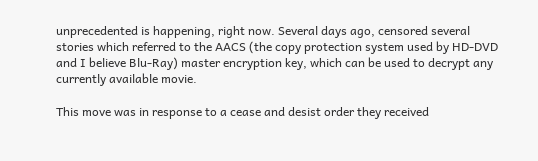unprecedented is happening, right now. Several days ago, censored several stories which referred to the AACS (the copy protection system used by HD-DVD and I believe Blu-Ray) master encryption key, which can be used to decrypt any currently available movie.

This move was in response to a cease and desist order they received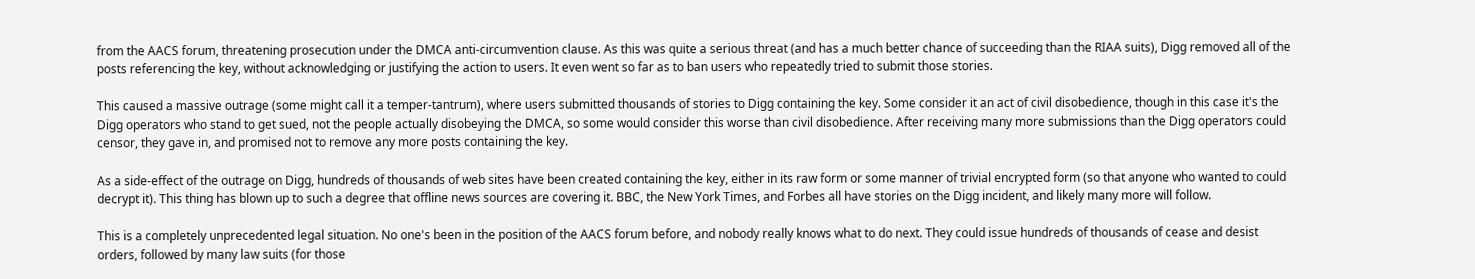from the AACS forum, threatening prosecution under the DMCA anti-circumvention clause. As this was quite a serious threat (and has a much better chance of succeeding than the RIAA suits), Digg removed all of the posts referencing the key, without acknowledging or justifying the action to users. It even went so far as to ban users who repeatedly tried to submit those stories.

This caused a massive outrage (some might call it a temper-tantrum), where users submitted thousands of stories to Digg containing the key. Some consider it an act of civil disobedience, though in this case it's the Digg operators who stand to get sued, not the people actually disobeying the DMCA, so some would consider this worse than civil disobedience. After receiving many more submissions than the Digg operators could censor, they gave in, and promised not to remove any more posts containing the key.

As a side-effect of the outrage on Digg, hundreds of thousands of web sites have been created containing the key, either in its raw form or some manner of trivial encrypted form (so that anyone who wanted to could decrypt it). This thing has blown up to such a degree that offline news sources are covering it. BBC, the New York Times, and Forbes all have stories on the Digg incident, and likely many more will follow.

This is a completely unprecedented legal situation. No one's been in the position of the AACS forum before, and nobody really knows what to do next. They could issue hundreds of thousands of cease and desist orders, followed by many law suits (for those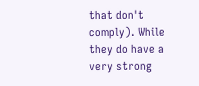that don't comply). While they do have a very strong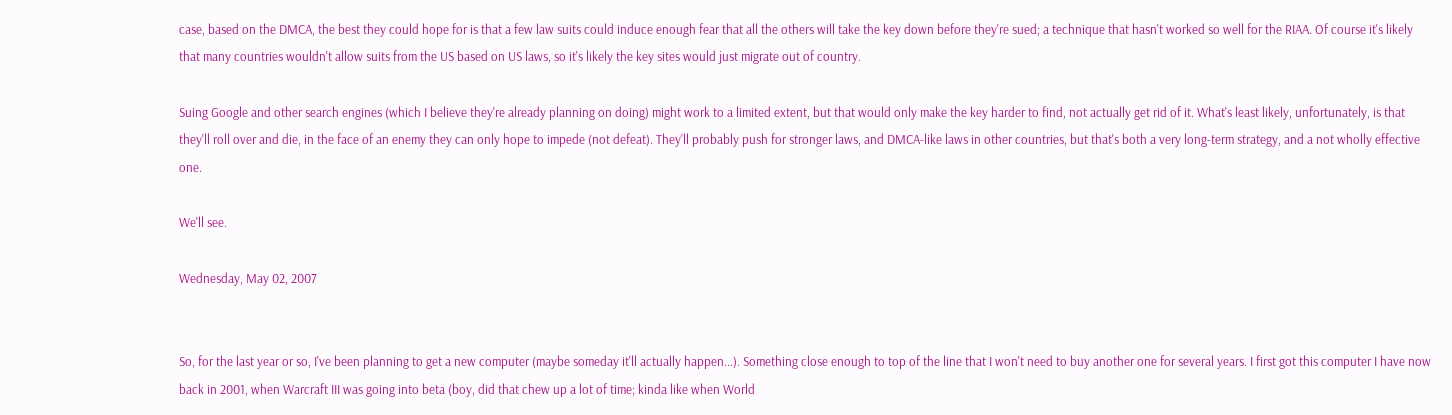case, based on the DMCA, the best they could hope for is that a few law suits could induce enough fear that all the others will take the key down before they're sued; a technique that hasn't worked so well for the RIAA. Of course it's likely that many countries wouldn't allow suits from the US based on US laws, so it's likely the key sites would just migrate out of country.

Suing Google and other search engines (which I believe they're already planning on doing) might work to a limited extent, but that would only make the key harder to find, not actually get rid of it. What's least likely, unfortunately, is that they'll roll over and die, in the face of an enemy they can only hope to impede (not defeat). They'll probably push for stronger laws, and DMCA-like laws in other countries, but that's both a very long-term strategy, and a not wholly effective one.

We'll see.

Wednesday, May 02, 2007


So, for the last year or so, I've been planning to get a new computer (maybe someday it'll actually happen...). Something close enough to top of the line that I won't need to buy another one for several years. I first got this computer I have now back in 2001, when Warcraft III was going into beta (boy, did that chew up a lot of time; kinda like when World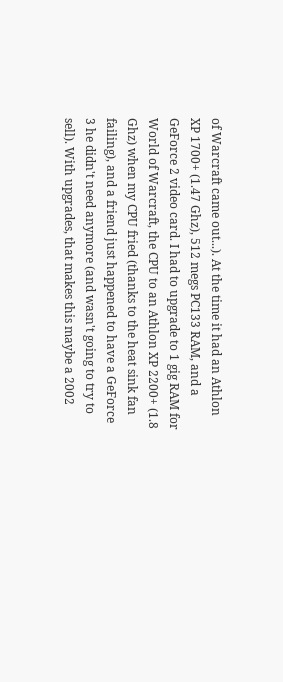of Warcraft came out...). At the time it had an Athlon XP 1700+ (1.47 Ghz), 512 megs PC133 RAM, and a GeForce 2 video card. I had to upgrade to 1 gig RAM for World of Warcraft, the CPU to an Athlon XP 2200+ (1.8 Ghz) when my CPU fried (thanks to the heat sink fan failing), and a friend just happened to have a GeForce 3 he didn't need anymore (and wasn't going to try to sell). With upgrades, that makes this maybe a 2002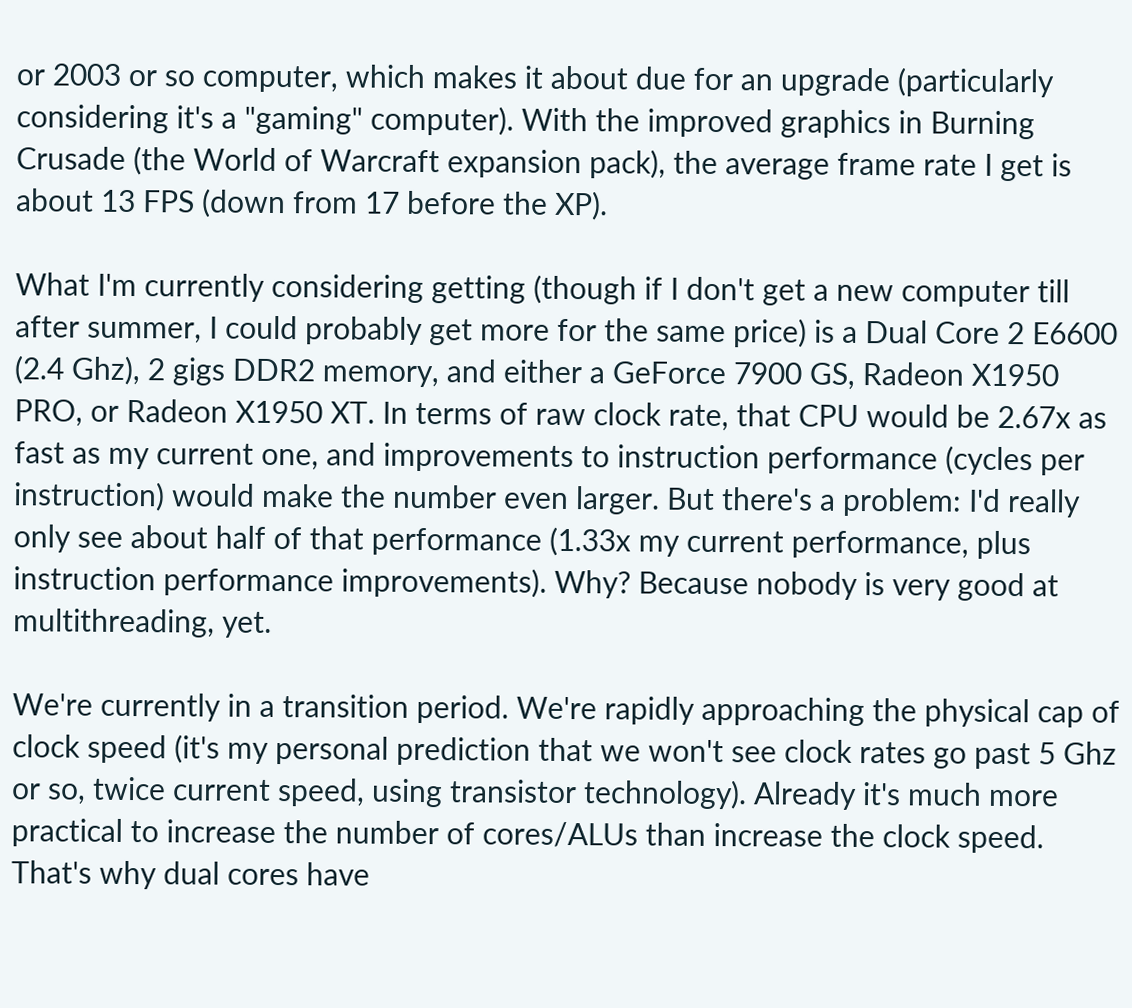or 2003 or so computer, which makes it about due for an upgrade (particularly considering it's a "gaming" computer). With the improved graphics in Burning Crusade (the World of Warcraft expansion pack), the average frame rate I get is about 13 FPS (down from 17 before the XP).

What I'm currently considering getting (though if I don't get a new computer till after summer, I could probably get more for the same price) is a Dual Core 2 E6600 (2.4 Ghz), 2 gigs DDR2 memory, and either a GeForce 7900 GS, Radeon X1950 PRO, or Radeon X1950 XT. In terms of raw clock rate, that CPU would be 2.67x as fast as my current one, and improvements to instruction performance (cycles per instruction) would make the number even larger. But there's a problem: I'd really only see about half of that performance (1.33x my current performance, plus instruction performance improvements). Why? Because nobody is very good at multithreading, yet.

We're currently in a transition period. We're rapidly approaching the physical cap of clock speed (it's my personal prediction that we won't see clock rates go past 5 Ghz or so, twice current speed, using transistor technology). Already it's much more practical to increase the number of cores/ALUs than increase the clock speed. That's why dual cores have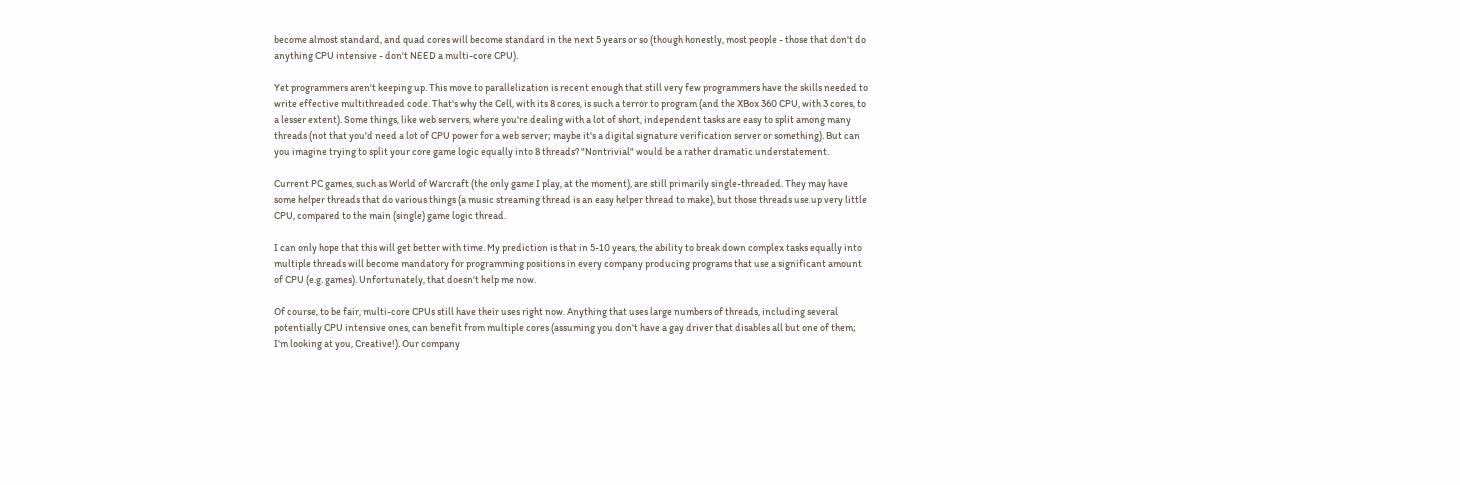become almost standard, and quad cores will become standard in the next 5 years or so (though honestly, most people - those that don't do anything CPU intensive - don't NEED a multi-core CPU).

Yet programmers aren't keeping up. This move to parallelization is recent enough that still very few programmers have the skills needed to write effective multithreaded code. That's why the Cell, with its 8 cores, is such a terror to program (and the XBox 360 CPU, with 3 cores, to a lesser extent). Some things, like web servers, where you're dealing with a lot of short, independent tasks are easy to split among many threads (not that you'd need a lot of CPU power for a web server; maybe it's a digital signature verification server or something). But can you imagine trying to split your core game logic equally into 8 threads? "Nontrivial" would be a rather dramatic understatement.

Current PC games, such as World of Warcraft (the only game I play, at the moment), are still primarily single-threaded. They may have some helper threads that do various things (a music streaming thread is an easy helper thread to make), but those threads use up very little CPU, compared to the main (single) game logic thread.

I can only hope that this will get better with time. My prediction is that in 5-10 years, the ability to break down complex tasks equally into multiple threads will become mandatory for programming positions in every company producing programs that use a significant amount of CPU (e.g. games). Unfortunately, that doesn't help me now.

Of course, to be fair, multi-core CPUs still have their uses right now. Anything that uses large numbers of threads, including several potentially CPU intensive ones, can benefit from multiple cores (assuming you don't have a gay driver that disables all but one of them; I'm looking at you, Creative!). Our company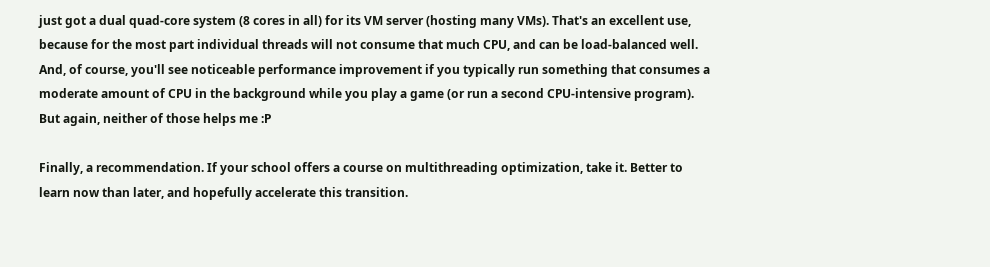just got a dual quad-core system (8 cores in all) for its VM server (hosting many VMs). That's an excellent use, because for the most part individual threads will not consume that much CPU, and can be load-balanced well. And, of course, you'll see noticeable performance improvement if you typically run something that consumes a moderate amount of CPU in the background while you play a game (or run a second CPU-intensive program). But again, neither of those helps me :P

Finally, a recommendation. If your school offers a course on multithreading optimization, take it. Better to learn now than later, and hopefully accelerate this transition.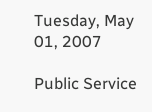Tuesday, May 01, 2007

Public Service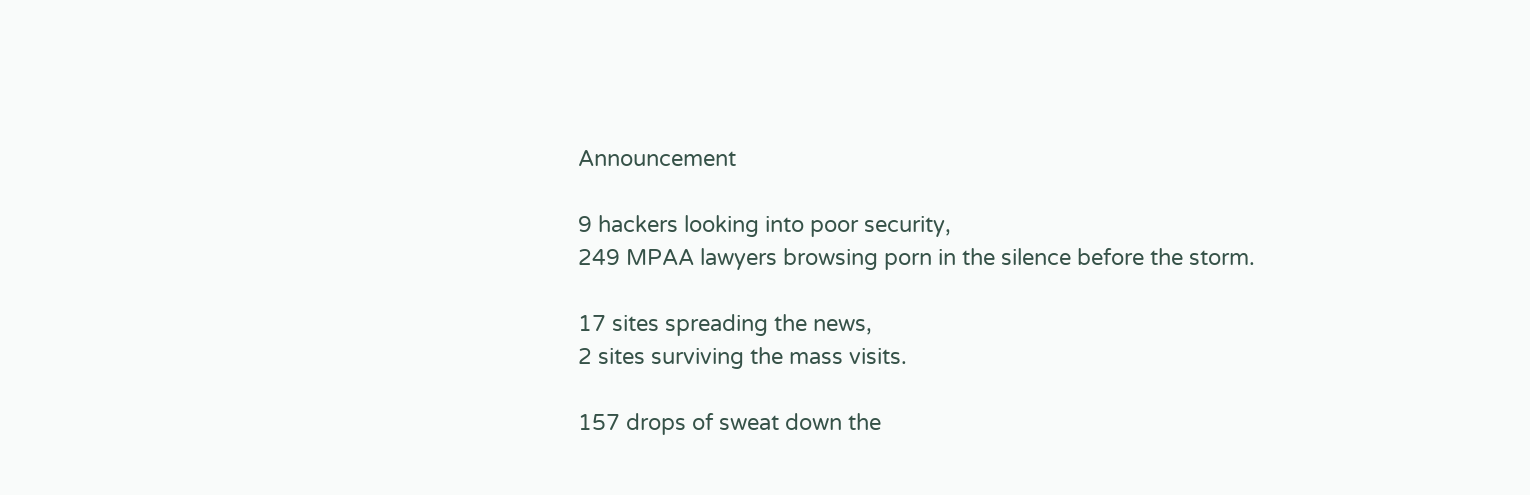Announcement

9 hackers looking into poor security,
249 MPAA lawyers browsing porn in the silence before the storm.

17 sites spreading the news,
2 sites surviving the mass visits.

157 drops of sweat down the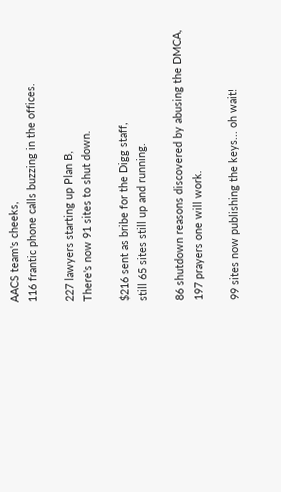AACS team's cheeks,
116 frantic phone calls buzzing in the offices.

227 lawyers starting up Plan B,
There's now 91 sites to shut down.

$216 sent as bribe for the Digg staff,
still 65 sites still up and running.

86 shutdown reasons discovered by abusing the DMCA,
197 prayers one will work.

99 sites now publishing the keys... oh wait!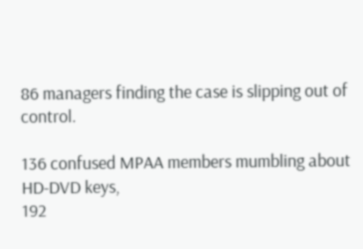86 managers finding the case is slipping out of control.

136 confused MPAA members mumbling about HD-DVD keys,
192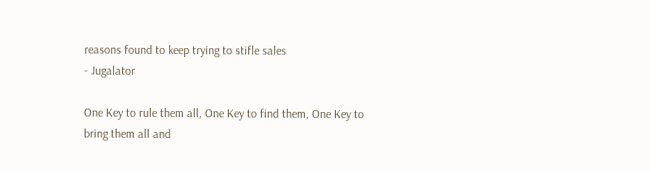reasons found to keep trying to stifle sales
- Jugalator

One Key to rule them all, One Key to find them, One Key to bring them all and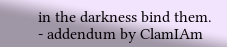in the darkness bind them.
- addendum by ClamIAm